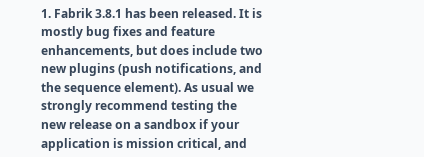1. Fabrik 3.8.1 has been released. It is mostly bug fixes and feature enhancements, but does include two new plugins (push notifications, and the sequence element). As usual we strongly recommend testing the new release on a sandbox if your application is mission critical, and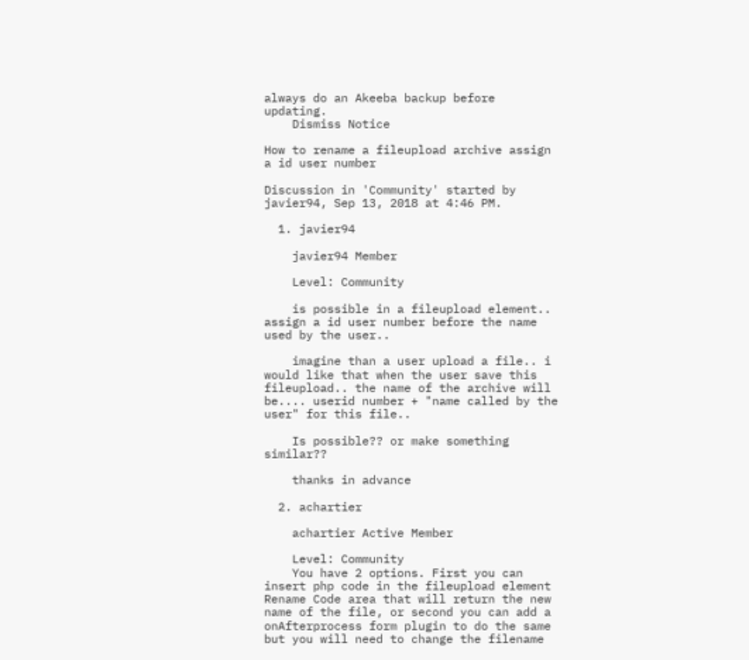always do an Akeeba backup before updating.
    Dismiss Notice

How to rename a fileupload archive assign a id user number

Discussion in 'Community' started by javier94, Sep 13, 2018 at 4:46 PM.

  1. javier94

    javier94 Member

    Level: Community

    is possible in a fileupload element.. assign a id user number before the name used by the user..

    imagine than a user upload a file.. i would like that when the user save this fileupload.. the name of the archive will be.... userid number + "name called by the user" for this file..

    Is possible?? or make something similar??

    thanks in advance

  2. achartier

    achartier Active Member

    Level: Community
    You have 2 options. First you can insert php code in the fileupload element Rename Code area that will return the new name of the file, or second you can add a onAfterprocess form plugin to do the same but you will need to change the filename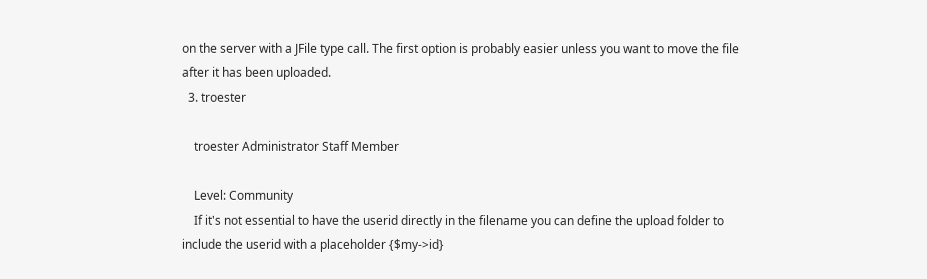on the server with a JFile type call. The first option is probably easier unless you want to move the file after it has been uploaded.
  3. troester

    troester Administrator Staff Member

    Level: Community
    If it's not essential to have the userid directly in the filename you can define the upload folder to include the userid with a placeholder {$my->id}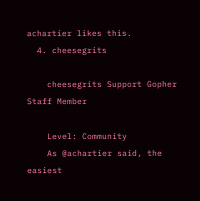achartier likes this.
  4. cheesegrits

    cheesegrits Support Gopher Staff Member

    Level: Community
    As @achartier said, the easiest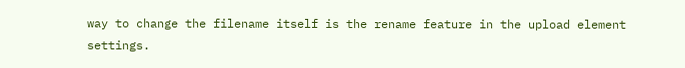way to change the filename itself is the rename feature in the upload element settings.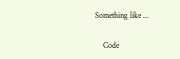Something like ...

    Code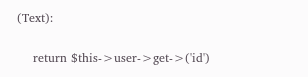(Text):

    return $this->user->get->('id')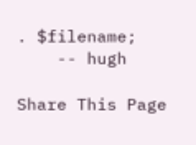. $filename;
    -- hugh

Share This Page